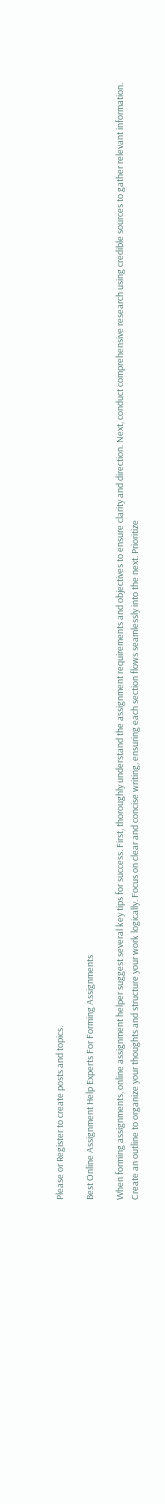Please or Register to create posts and topics.

Best Online Assignment Help Experts For Forming Assignments

When forming assignments, online assignment helper suggest several key tips for success. First, thoroughly understand the assignment requirements and objectives to ensure clarity and direction. Next, conduct comprehensive research using credible sources to gather relevant information. Create an outline to organize your thoughts and structure your work logically. Focus on clear and concise writing, ensuring each section flows seamlessly into the next. Prioritize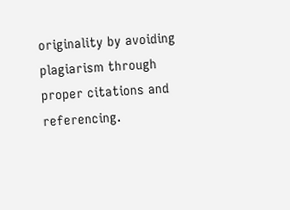originality by avoiding plagiarism through proper citations and referencing.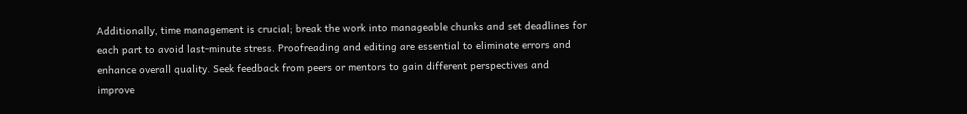Additionally, time management is crucial; break the work into manageable chunks and set deadlines for each part to avoid last-minute stress. Proofreading and editing are essential to eliminate errors and enhance overall quality. Seek feedback from peers or mentors to gain different perspectives and improve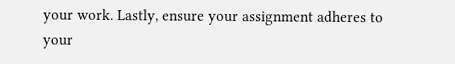your work. Lastly, ensure your assignment adheres to your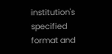institution's specified format and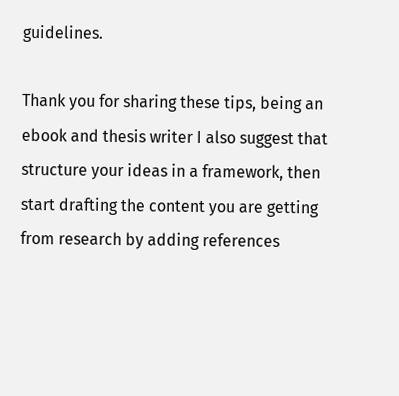guidelines.

Thank you for sharing these tips, being an ebook and thesis writer I also suggest that structure your ideas in a framework, then start drafting the content you are getting from research by adding references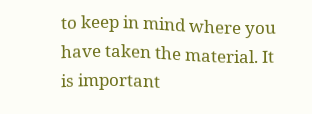to keep in mind where you have taken the material. It is important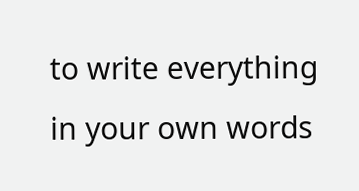to write everything in your own words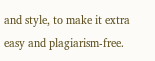and style, to make it extra easy and plagiarism-free.